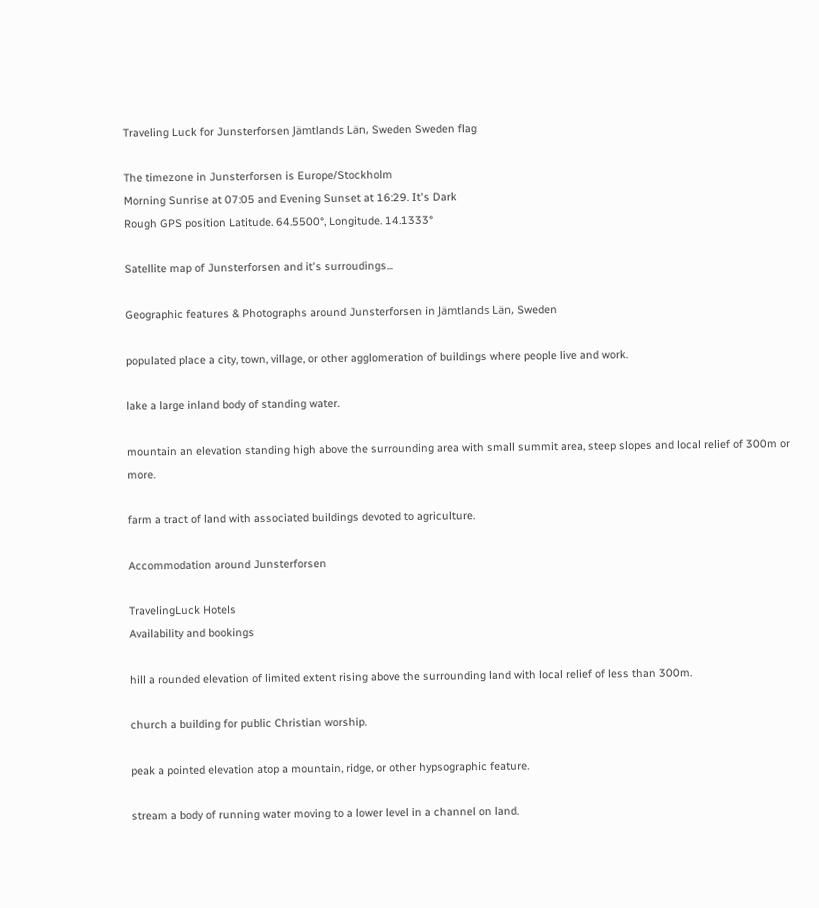Traveling Luck for Junsterforsen Jämtlands Län, Sweden Sweden flag

The timezone in Junsterforsen is Europe/Stockholm
Morning Sunrise at 07:05 and Evening Sunset at 16:29. It's Dark
Rough GPS position Latitude. 64.5500°, Longitude. 14.1333°

Satellite map of Junsterforsen and it's surroudings...

Geographic features & Photographs around Junsterforsen in Jämtlands Län, Sweden

populated place a city, town, village, or other agglomeration of buildings where people live and work.

lake a large inland body of standing water.

mountain an elevation standing high above the surrounding area with small summit area, steep slopes and local relief of 300m or more.

farm a tract of land with associated buildings devoted to agriculture.

Accommodation around Junsterforsen

TravelingLuck Hotels
Availability and bookings

hill a rounded elevation of limited extent rising above the surrounding land with local relief of less than 300m.

church a building for public Christian worship.

peak a pointed elevation atop a mountain, ridge, or other hypsographic feature.

stream a body of running water moving to a lower level in a channel on land.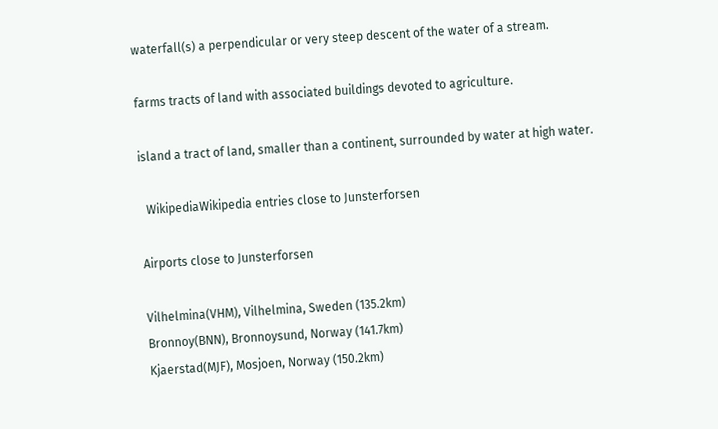waterfall(s) a perpendicular or very steep descent of the water of a stream.

farms tracts of land with associated buildings devoted to agriculture.

island a tract of land, smaller than a continent, surrounded by water at high water.

  WikipediaWikipedia entries close to Junsterforsen

Airports close to Junsterforsen

Vilhelmina(VHM), Vilhelmina, Sweden (135.2km)
Bronnoy(BNN), Bronnoysund, Norway (141.7km)
Kjaerstad(MJF), Mosjoen, Norway (150.2km)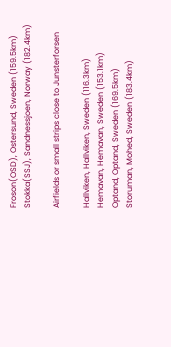Froson(OSD), Ostersund, Sweden (159.5km)
Stokka(SSJ), Sandnessjoen, Norway (182.4km)

Airfields or small strips close to Junsterforsen

Hallviken, Hallviken, Sweden (116.3km)
Hemavan, Hemavan, Sweden (153.1km)
Optand, Optand, Sweden (169.5km)
Storuman, Mohed, Sweden (183.4km)